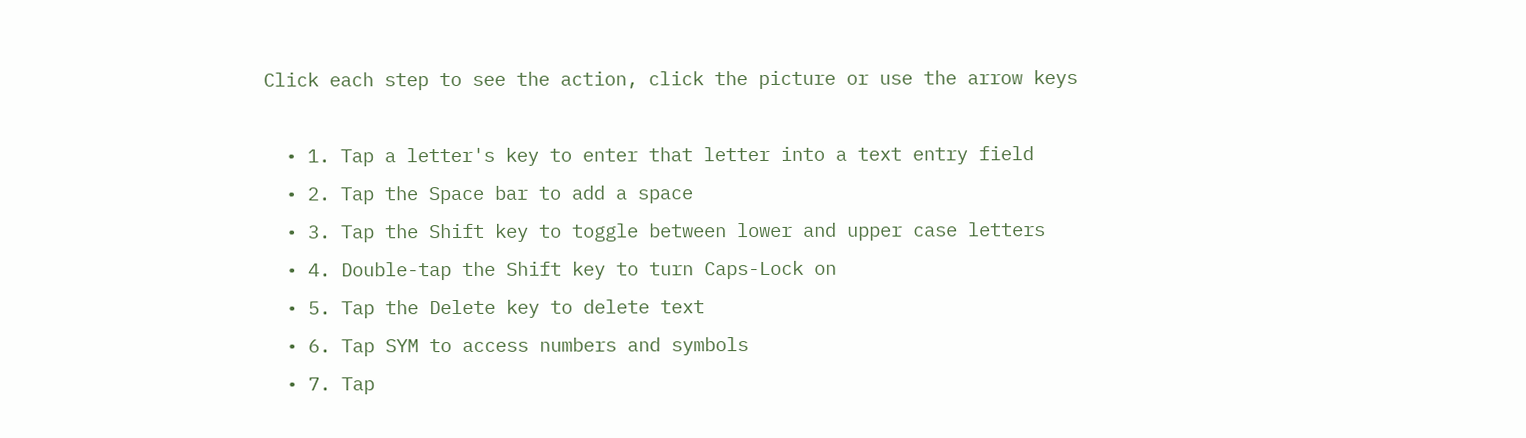Click each step to see the action, click the picture or use the arrow keys

  • 1. Tap a letter's key to enter that letter into a text entry field
  • 2. Tap the Space bar to add a space
  • 3. Tap the Shift key to toggle between lower and upper case letters
  • 4. Double-tap the Shift key to turn Caps-Lock on
  • 5. Tap the Delete key to delete text
  • 6. Tap SYM to access numbers and symbols
  • 7. Tap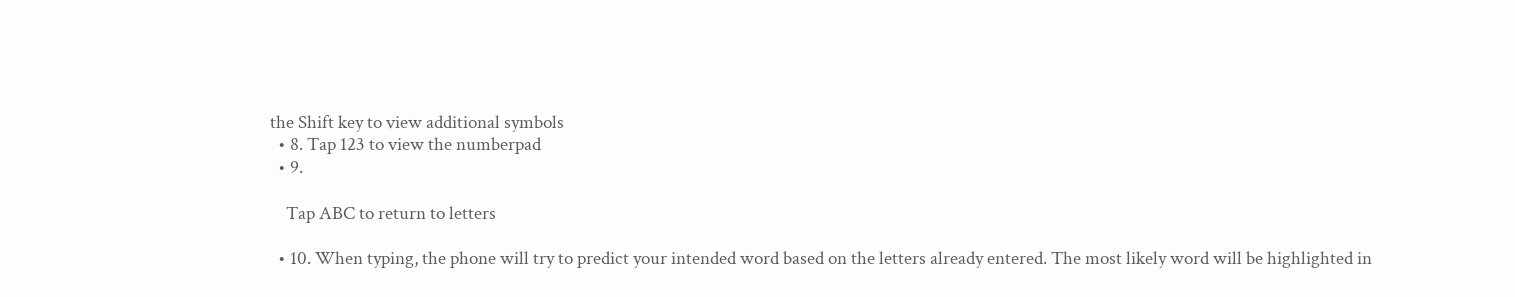the Shift key to view additional symbols
  • 8. Tap 123 to view the numberpad
  • 9.

    Tap ABC to return to letters

  • 10. When typing, the phone will try to predict your intended word based on the letters already entered. The most likely word will be highlighted in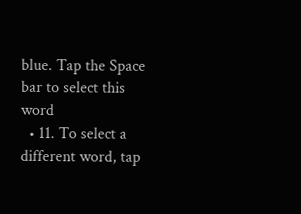blue. Tap the Space bar to select this word
  • 11. To select a different word, tap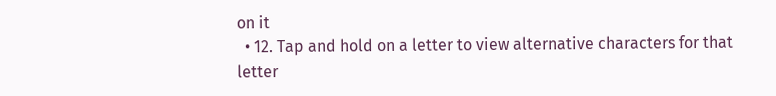on it
  • 12. Tap and hold on a letter to view alternative characters for that letter